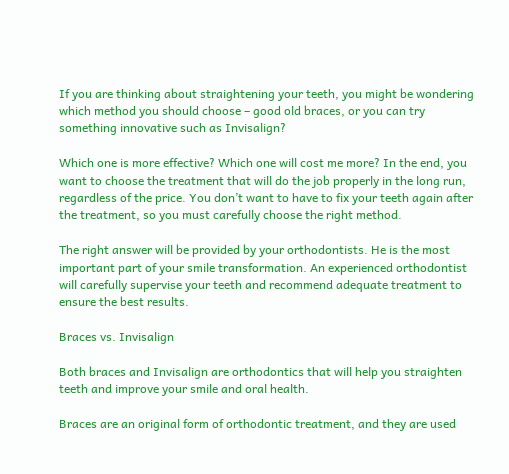If you are thinking about straightening your teeth, you might be wondering which method you should choose – good old braces, or you can try something innovative such as Invisalign?

Which one is more effective? Which one will cost me more? In the end, you want to choose the treatment that will do the job properly in the long run, regardless of the price. You don’t want to have to fix your teeth again after the treatment, so you must carefully choose the right method.

The right answer will be provided by your orthodontists. He is the most important part of your smile transformation. An experienced orthodontist will carefully supervise your teeth and recommend adequate treatment to ensure the best results.

Braces vs. Invisalign

Both braces and Invisalign are orthodontics that will help you straighten teeth and improve your smile and oral health.

Braces are an original form of orthodontic treatment, and they are used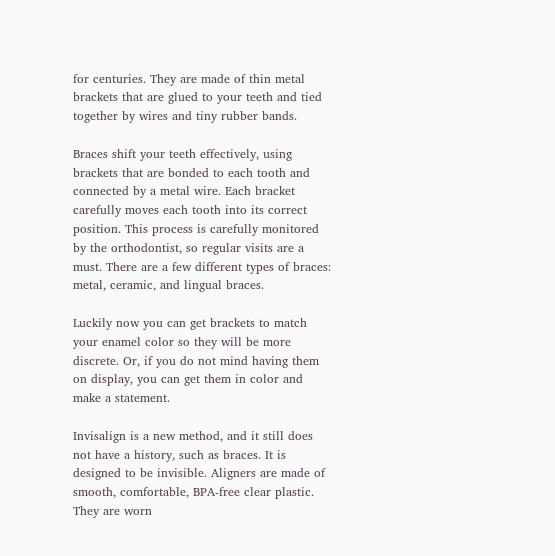for centuries. They are made of thin metal brackets that are glued to your teeth and tied together by wires and tiny rubber bands.

Braces shift your teeth effectively, using brackets that are bonded to each tooth and connected by a metal wire. Each bracket carefully moves each tooth into its correct position. This process is carefully monitored by the orthodontist, so regular visits are a must. There are a few different types of braces: metal, ceramic, and lingual braces.

Luckily now you can get brackets to match your enamel color so they will be more discrete. Or, if you do not mind having them on display, you can get them in color and make a statement.

Invisalign is a new method, and it still does not have a history, such as braces. It is designed to be invisible. Aligners are made of smooth, comfortable, BPA-free clear plastic. They are worn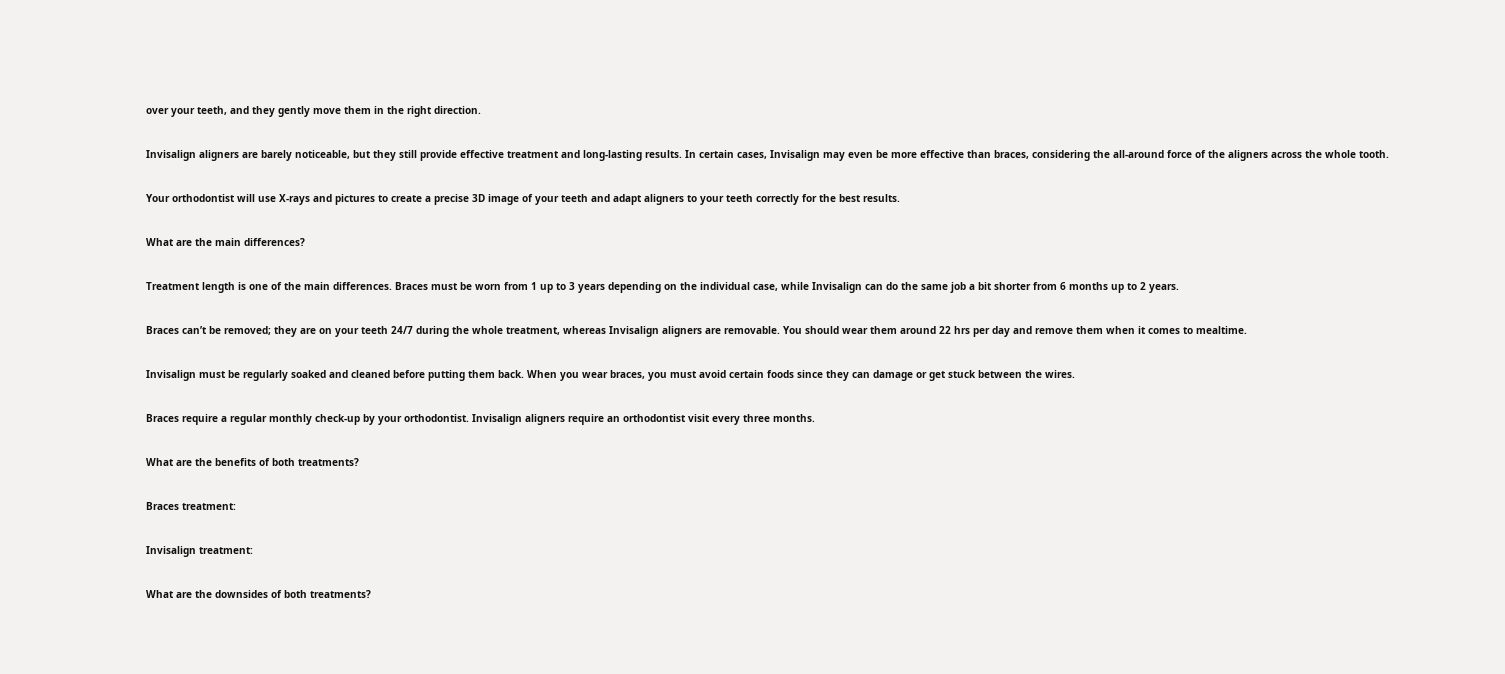over your teeth, and they gently move them in the right direction.

Invisalign aligners are barely noticeable, but they still provide effective treatment and long-lasting results. In certain cases, Invisalign may even be more effective than braces, considering the all-around force of the aligners across the whole tooth.

Your orthodontist will use X-rays and pictures to create a precise 3D image of your teeth and adapt aligners to your teeth correctly for the best results.

What are the main differences?

Treatment length is one of the main differences. Braces must be worn from 1 up to 3 years depending on the individual case, while Invisalign can do the same job a bit shorter from 6 months up to 2 years.

Braces can’t be removed; they are on your teeth 24/7 during the whole treatment, whereas Invisalign aligners are removable. You should wear them around 22 hrs per day and remove them when it comes to mealtime.

Invisalign must be regularly soaked and cleaned before putting them back. When you wear braces, you must avoid certain foods since they can damage or get stuck between the wires.

Braces require a regular monthly check-up by your orthodontist. Invisalign aligners require an orthodontist visit every three months.

What are the benefits of both treatments?

Braces treatment:

Invisalign treatment:

What are the downsides of both treatments?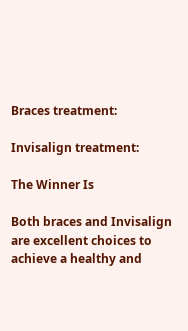Braces treatment:

Invisalign treatment:

The Winner Is

Both braces and Invisalign are excellent choices to achieve a healthy and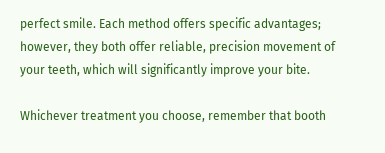perfect smile. Each method offers specific advantages; however, they both offer reliable, precision movement of your teeth, which will significantly improve your bite.

Whichever treatment you choose, remember that booth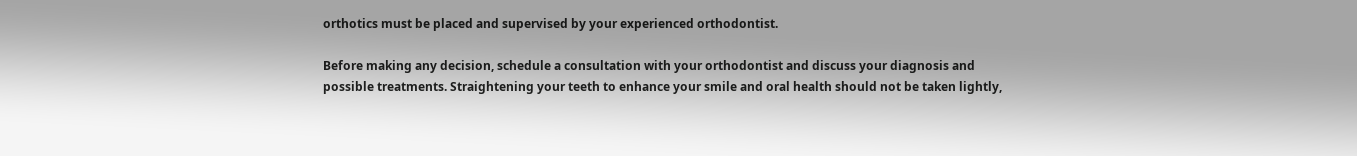orthotics must be placed and supervised by your experienced orthodontist.

Before making any decision, schedule a consultation with your orthodontist and discuss your diagnosis and possible treatments. Straightening your teeth to enhance your smile and oral health should not be taken lightly,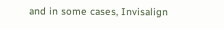and in some cases, Invisalign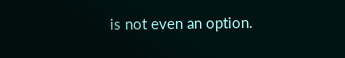is not even an option.